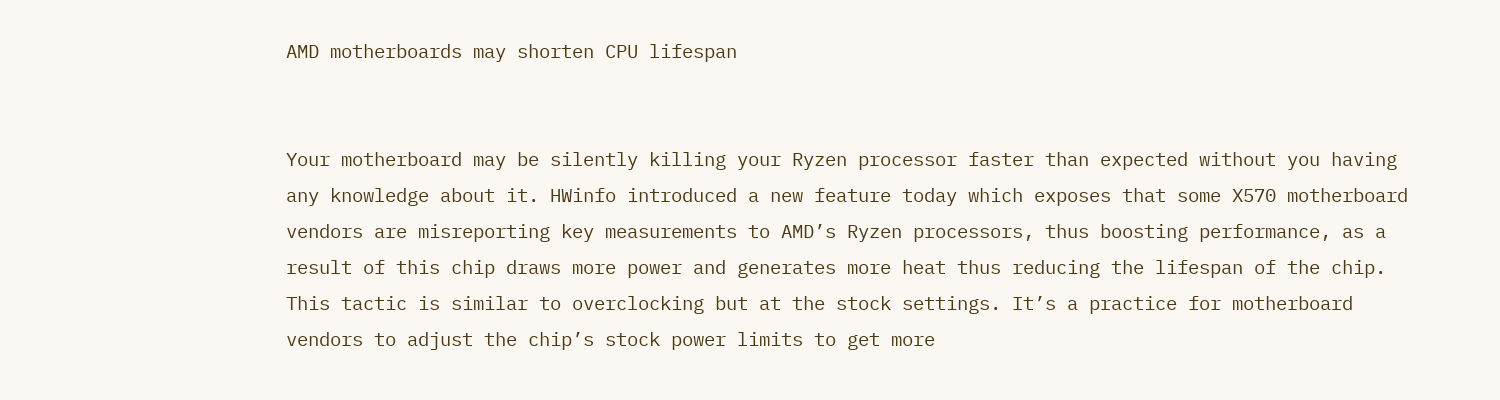AMD motherboards may shorten CPU lifespan


Your motherboard may be silently killing your Ryzen processor faster than expected without you having any knowledge about it. HWinfo introduced a new feature today which exposes that some X570 motherboard vendors are misreporting key measurements to AMD’s Ryzen processors, thus boosting performance, as a result of this chip draws more power and generates more heat thus reducing the lifespan of the chip. This tactic is similar to overclocking but at the stock settings. It’s a practice for motherboard vendors to adjust the chip’s stock power limits to get more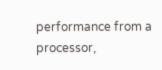performance from a processor,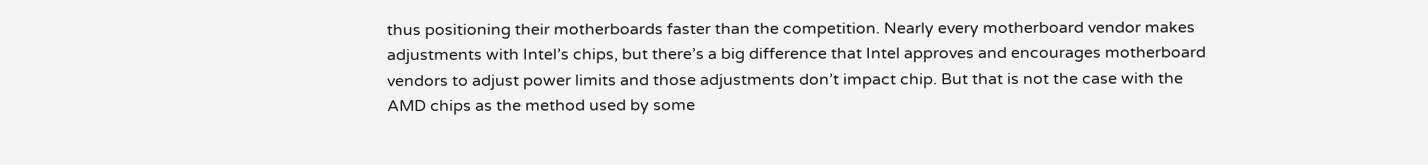thus positioning their motherboards faster than the competition. Nearly every motherboard vendor makes adjustments with Intel’s chips, but there’s a big difference that Intel approves and encourages motherboard vendors to adjust power limits and those adjustments don’t impact chip. But that is not the case with the AMD chips as the method used by some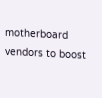motherboard vendors to boost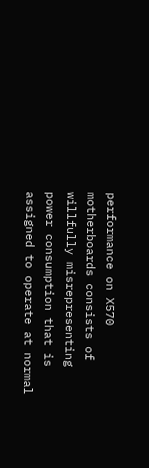performance on X570 motherboards consists of willfully misrepresenting power consumption that is assigned to operate at normal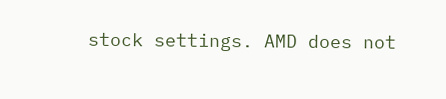stock settings. AMD does not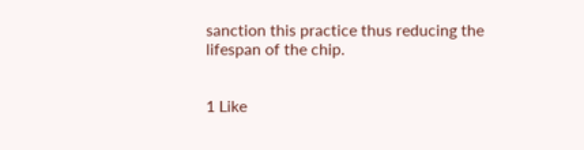sanction this practice thus reducing the lifespan of the chip.


1 Like